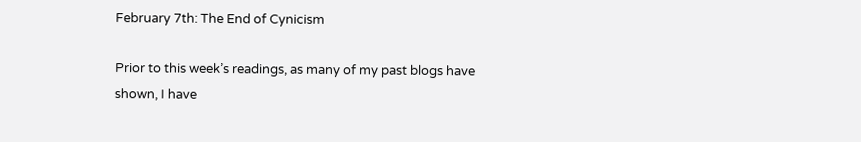February 7th: The End of Cynicism

Prior to this week’s readings, as many of my past blogs have shown, I have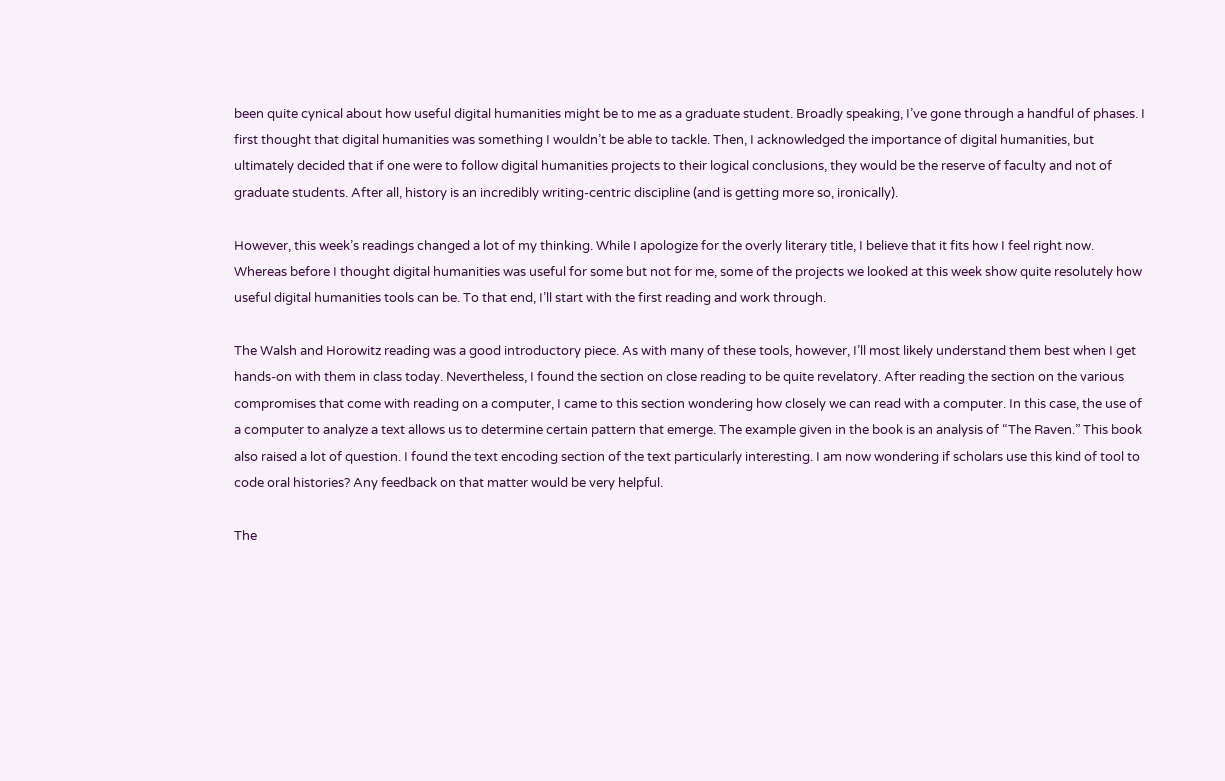been quite cynical about how useful digital humanities might be to me as a graduate student. Broadly speaking, I’ve gone through a handful of phases. I first thought that digital humanities was something I wouldn’t be able to tackle. Then, I acknowledged the importance of digital humanities, but ultimately decided that if one were to follow digital humanities projects to their logical conclusions, they would be the reserve of faculty and not of graduate students. After all, history is an incredibly writing-centric discipline (and is getting more so, ironically).

However, this week’s readings changed a lot of my thinking. While I apologize for the overly literary title, I believe that it fits how I feel right now. Whereas before I thought digital humanities was useful for some but not for me, some of the projects we looked at this week show quite resolutely how useful digital humanities tools can be. To that end, I’ll start with the first reading and work through.

The Walsh and Horowitz reading was a good introductory piece. As with many of these tools, however, I’ll most likely understand them best when I get hands-on with them in class today. Nevertheless, I found the section on close reading to be quite revelatory. After reading the section on the various compromises that come with reading on a computer, I came to this section wondering how closely we can read with a computer. In this case, the use of a computer to analyze a text allows us to determine certain pattern that emerge. The example given in the book is an analysis of “The Raven.” This book also raised a lot of question. I found the text encoding section of the text particularly interesting. I am now wondering if scholars use this kind of tool to code oral histories? Any feedback on that matter would be very helpful.

The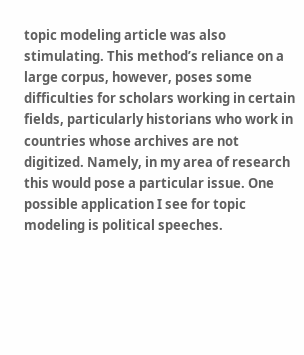topic modeling article was also stimulating. This method’s reliance on a large corpus, however, poses some difficulties for scholars working in certain fields, particularly historians who work in countries whose archives are not digitized. Namely, in my area of research this would pose a particular issue. One possible application I see for topic modeling is political speeches.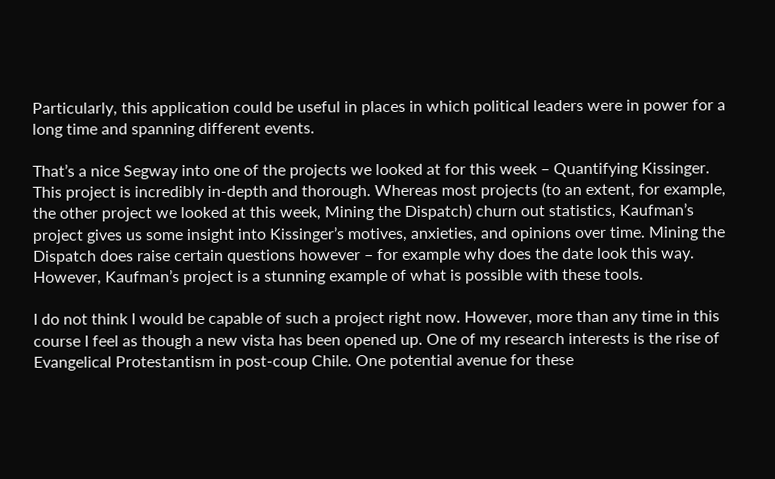Particularly, this application could be useful in places in which political leaders were in power for a long time and spanning different events.

That’s a nice Segway into one of the projects we looked at for this week – Quantifying Kissinger. This project is incredibly in-depth and thorough. Whereas most projects (to an extent, for example, the other project we looked at this week, Mining the Dispatch) churn out statistics, Kaufman’s project gives us some insight into Kissinger’s motives, anxieties, and opinions over time. Mining the Dispatch does raise certain questions however – for example why does the date look this way. However, Kaufman’s project is a stunning example of what is possible with these tools.

I do not think I would be capable of such a project right now. However, more than any time in this course I feel as though a new vista has been opened up. One of my research interests is the rise of Evangelical Protestantism in post-coup Chile. One potential avenue for these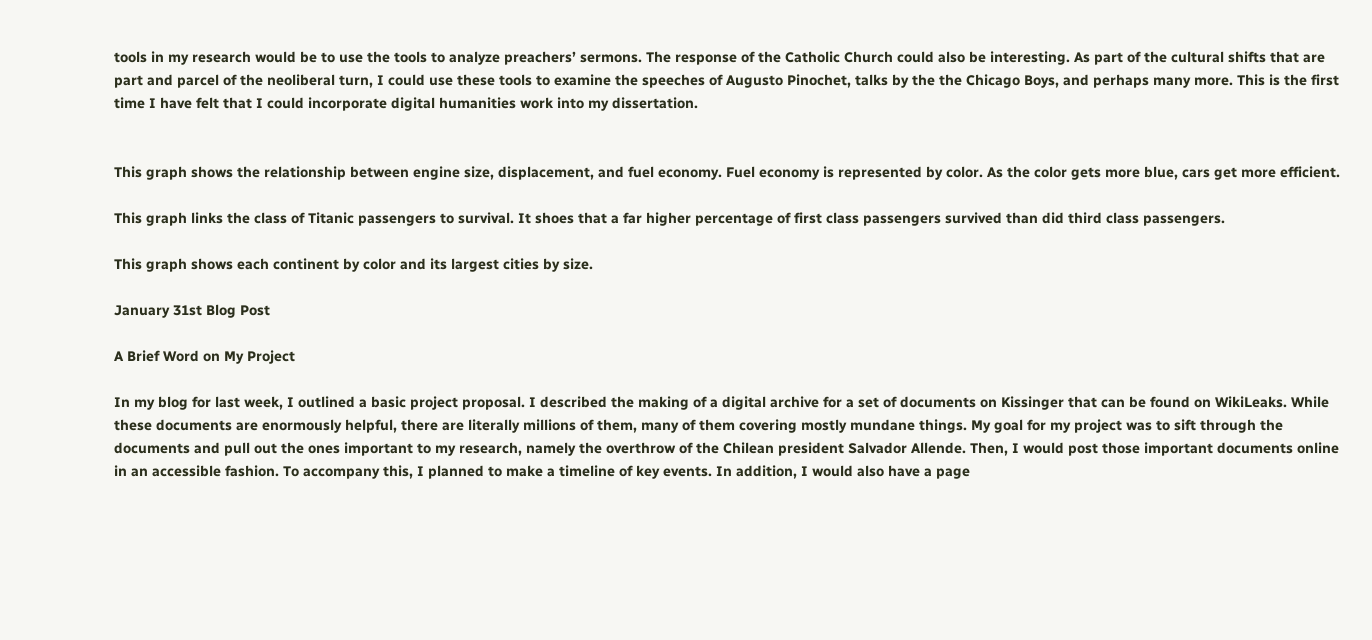tools in my research would be to use the tools to analyze preachers’ sermons. The response of the Catholic Church could also be interesting. As part of the cultural shifts that are part and parcel of the neoliberal turn, I could use these tools to examine the speeches of Augusto Pinochet, talks by the the Chicago Boys, and perhaps many more. This is the first time I have felt that I could incorporate digital humanities work into my dissertation.


This graph shows the relationship between engine size, displacement, and fuel economy. Fuel economy is represented by color. As the color gets more blue, cars get more efficient.

This graph links the class of Titanic passengers to survival. It shoes that a far higher percentage of first class passengers survived than did third class passengers.

This graph shows each continent by color and its largest cities by size.

January 31st Blog Post

A Brief Word on My Project

In my blog for last week, I outlined a basic project proposal. I described the making of a digital archive for a set of documents on Kissinger that can be found on WikiLeaks. While these documents are enormously helpful, there are literally millions of them, many of them covering mostly mundane things. My goal for my project was to sift through the documents and pull out the ones important to my research, namely the overthrow of the Chilean president Salvador Allende. Then, I would post those important documents online in an accessible fashion. To accompany this, I planned to make a timeline of key events. In addition, I would also have a page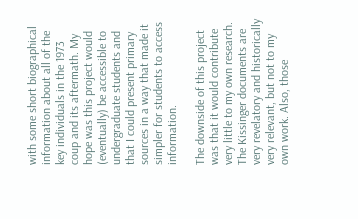with some short biographical information about all of the key individuals in the 1973 coup and its aftermath. My hope was this project would (eventually) be accessible to undergraduate students and that I could present primary sources in a way that made it simpler for students to access information.

The downside of this project was that it would contribute very little to my own research. The Kissinger documents are very revelatory and historically very relevant, but not to my own work. Also, those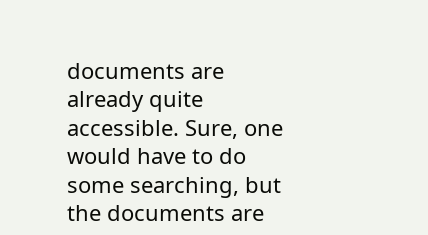documents are already quite accessible. Sure, one would have to do some searching, but the documents are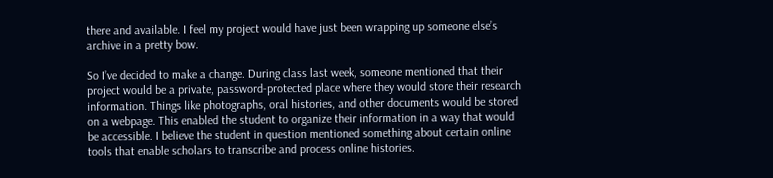there and available. I feel my project would have just been wrapping up someone else’s archive in a pretty bow.

So I’ve decided to make a change. During class last week, someone mentioned that their project would be a private, password-protected place where they would store their research information. Things like photographs, oral histories, and other documents would be stored on a webpage. This enabled the student to organize their information in a way that would be accessible. I believe the student in question mentioned something about certain online tools that enable scholars to transcribe and process online histories.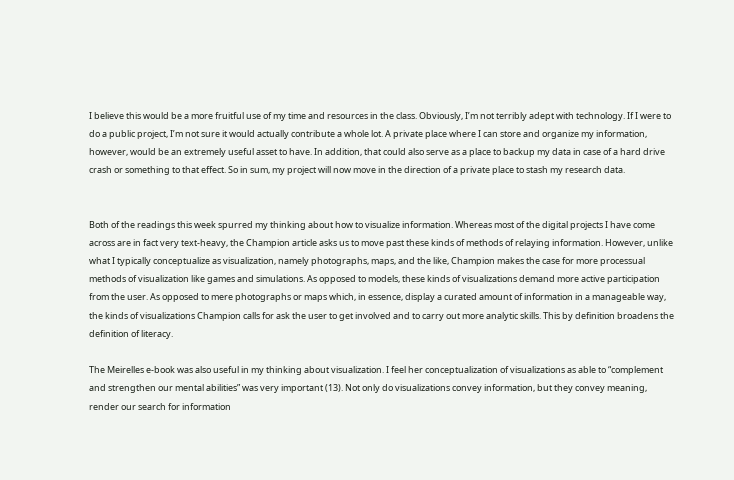I believe this would be a more fruitful use of my time and resources in the class. Obviously, I’m not terribly adept with technology. If I were to do a public project, I’m not sure it would actually contribute a whole lot. A private place where I can store and organize my information, however, would be an extremely useful asset to have. In addition, that could also serve as a place to backup my data in case of a hard drive crash or something to that effect. So in sum, my project will now move in the direction of a private place to stash my research data.


Both of the readings this week spurred my thinking about how to visualize information. Whereas most of the digital projects I have come across are in fact very text-heavy, the Champion article asks us to move past these kinds of methods of relaying information. However, unlike what I typically conceptualize as visualization, namely photographs, maps, and the like, Champion makes the case for more processual methods of visualization like games and simulations. As opposed to models, these kinds of visualizations demand more active participation from the user. As opposed to mere photographs or maps which, in essence, display a curated amount of information in a manageable way, the kinds of visualizations Champion calls for ask the user to get involved and to carry out more analytic skills. This by definition broadens the definition of literacy.

The Meirelles e-book was also useful in my thinking about visualization. I feel her conceptualization of visualizations as able to “complement and strengthen our mental abilities” was very important (13). Not only do visualizations convey information, but they convey meaning, render our search for information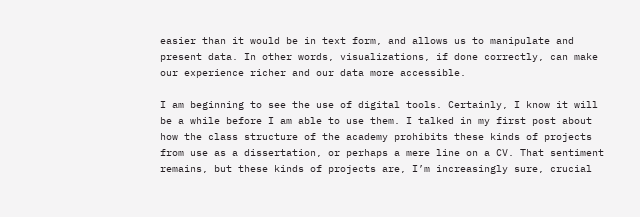easier than it would be in text form, and allows us to manipulate and present data. In other words, visualizations, if done correctly, can make our experience richer and our data more accessible.

I am beginning to see the use of digital tools. Certainly, I know it will be a while before I am able to use them. I talked in my first post about how the class structure of the academy prohibits these kinds of projects from use as a dissertation, or perhaps a mere line on a CV. That sentiment remains, but these kinds of projects are, I’m increasingly sure, crucial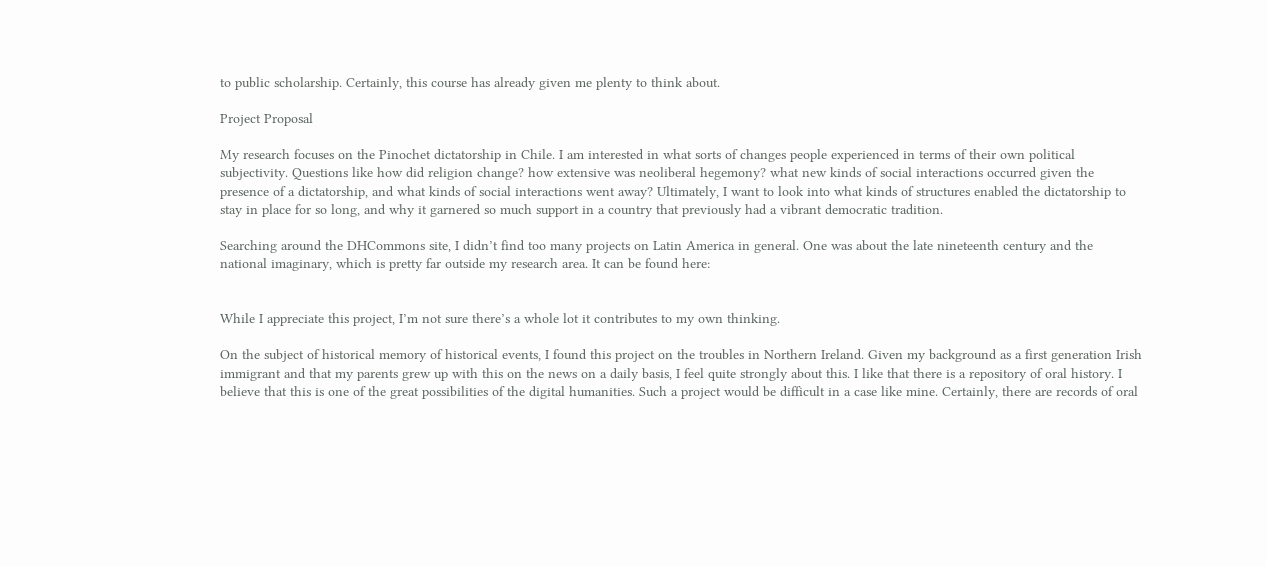to public scholarship. Certainly, this course has already given me plenty to think about.

Project Proposal

My research focuses on the Pinochet dictatorship in Chile. I am interested in what sorts of changes people experienced in terms of their own political subjectivity. Questions like how did religion change? how extensive was neoliberal hegemony? what new kinds of social interactions occurred given the presence of a dictatorship, and what kinds of social interactions went away? Ultimately, I want to look into what kinds of structures enabled the dictatorship to stay in place for so long, and why it garnered so much support in a country that previously had a vibrant democratic tradition.

Searching around the DHCommons site, I didn’t find too many projects on Latin America in general. One was about the late nineteenth century and the national imaginary, which is pretty far outside my research area. It can be found here:


While I appreciate this project, I’m not sure there’s a whole lot it contributes to my own thinking.

On the subject of historical memory of historical events, I found this project on the troubles in Northern Ireland. Given my background as a first generation Irish immigrant and that my parents grew up with this on the news on a daily basis, I feel quite strongly about this. I like that there is a repository of oral history. I believe that this is one of the great possibilities of the digital humanities. Such a project would be difficult in a case like mine. Certainly, there are records of oral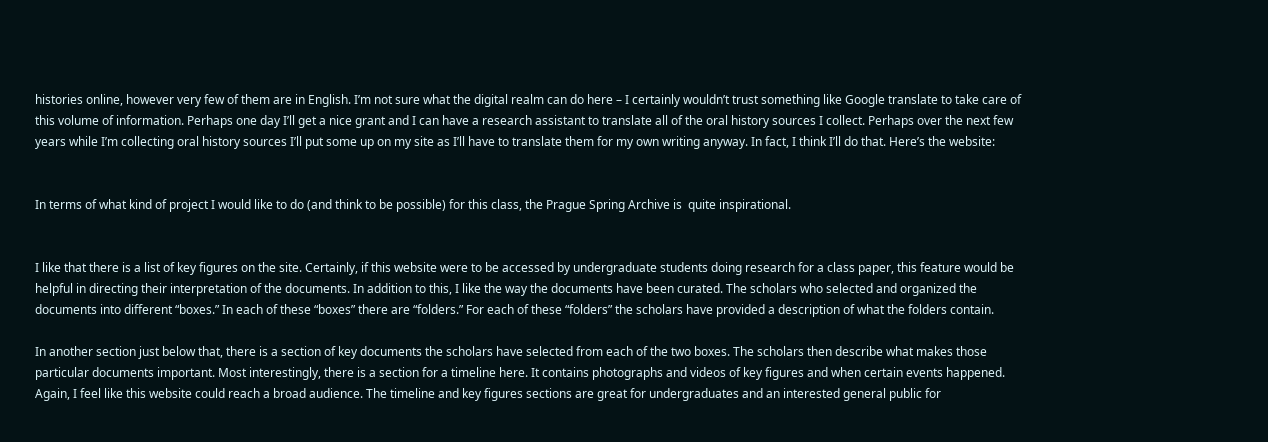histories online, however very few of them are in English. I’m not sure what the digital realm can do here – I certainly wouldn’t trust something like Google translate to take care of this volume of information. Perhaps one day I’ll get a nice grant and I can have a research assistant to translate all of the oral history sources I collect. Perhaps over the next few years while I’m collecting oral history sources I’ll put some up on my site as I’ll have to translate them for my own writing anyway. In fact, I think I’ll do that. Here’s the website:


In terms of what kind of project I would like to do (and think to be possible) for this class, the Prague Spring Archive is  quite inspirational.


I like that there is a list of key figures on the site. Certainly, if this website were to be accessed by undergraduate students doing research for a class paper, this feature would be helpful in directing their interpretation of the documents. In addition to this, I like the way the documents have been curated. The scholars who selected and organized the documents into different “boxes.” In each of these “boxes” there are “folders.” For each of these “folders” the scholars have provided a description of what the folders contain.

In another section just below that, there is a section of key documents the scholars have selected from each of the two boxes. The scholars then describe what makes those particular documents important. Most interestingly, there is a section for a timeline here. It contains photographs and videos of key figures and when certain events happened. Again, I feel like this website could reach a broad audience. The timeline and key figures sections are great for undergraduates and an interested general public for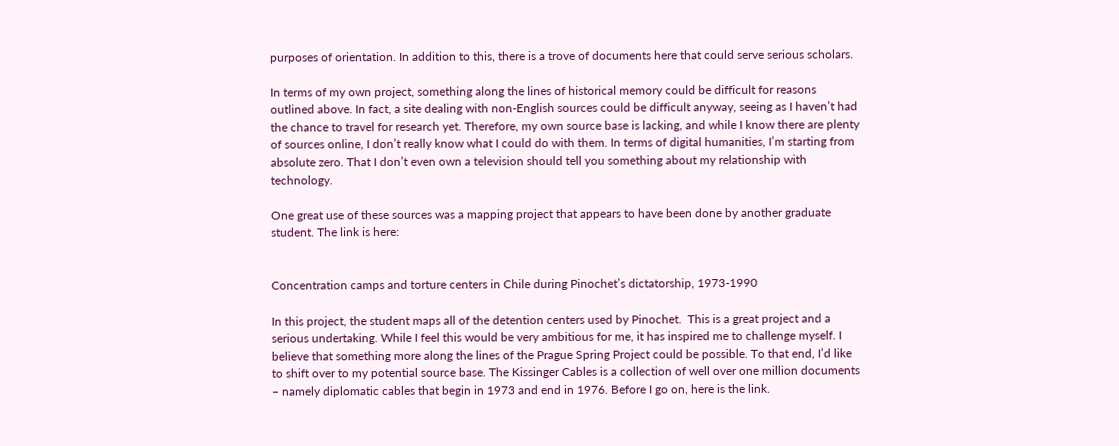purposes of orientation. In addition to this, there is a trove of documents here that could serve serious scholars.

In terms of my own project, something along the lines of historical memory could be difficult for reasons outlined above. In fact, a site dealing with non-English sources could be difficult anyway, seeing as I haven’t had the chance to travel for research yet. Therefore, my own source base is lacking, and while I know there are plenty of sources online, I don’t really know what I could do with them. In terms of digital humanities, I’m starting from absolute zero. That I don’t even own a television should tell you something about my relationship with technology.

One great use of these sources was a mapping project that appears to have been done by another graduate student. The link is here:


Concentration camps and torture centers in Chile during Pinochet’s dictatorship, 1973-1990

In this project, the student maps all of the detention centers used by Pinochet.  This is a great project and a serious undertaking. While I feel this would be very ambitious for me, it has inspired me to challenge myself. I believe that something more along the lines of the Prague Spring Project could be possible. To that end, I’d like to shift over to my potential source base. The Kissinger Cables is a collection of well over one million documents – namely diplomatic cables that begin in 1973 and end in 1976. Before I go on, here is the link.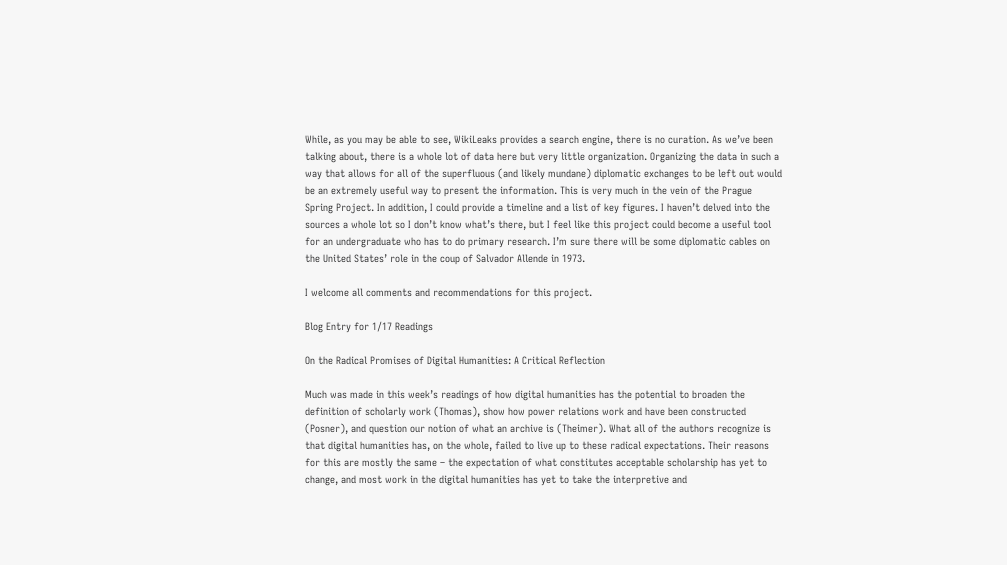While, as you may be able to see, WikiLeaks provides a search engine, there is no curation. As we’ve been talking about, there is a whole lot of data here but very little organization. Organizing the data in such a way that allows for all of the superfluous (and likely mundane) diplomatic exchanges to be left out would be an extremely useful way to present the information. This is very much in the vein of the Prague Spring Project. In addition, I could provide a timeline and a list of key figures. I haven’t delved into the sources a whole lot so I don’t know what’s there, but I feel like this project could become a useful tool for an undergraduate who has to do primary research. I’m sure there will be some diplomatic cables on the United States’ role in the coup of Salvador Allende in 1973.

I welcome all comments and recommendations for this project.

Blog Entry for 1/17 Readings

On the Radical Promises of Digital Humanities: A Critical Reflection

Much was made in this week’s readings of how digital humanities has the potential to broaden the definition of scholarly work (Thomas), show how power relations work and have been constructed (Posner), and question our notion of what an archive is (Theimer). What all of the authors recognize is that digital humanities has, on the whole, failed to live up to these radical expectations. Their reasons for this are mostly the same – the expectation of what constitutes acceptable scholarship has yet to change, and most work in the digital humanities has yet to take the interpretive and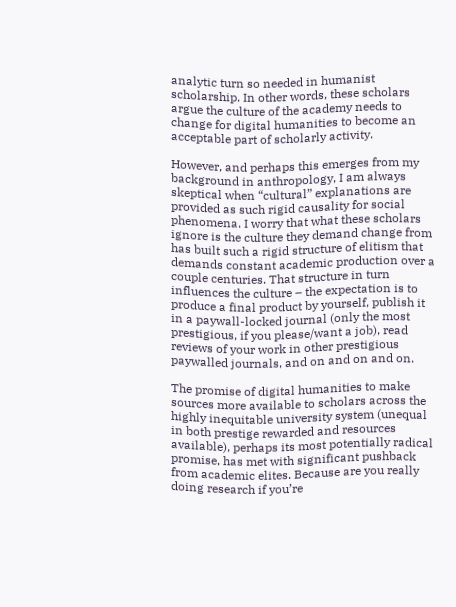analytic turn so needed in humanist scholarship. In other words, these scholars argue the culture of the academy needs to change for digital humanities to become an acceptable part of scholarly activity.

However, and perhaps this emerges from my background in anthropology, I am always skeptical when “cultural” explanations are provided as such rigid causality for social phenomena. I worry that what these scholars ignore is the culture they demand change from has built such a rigid structure of elitism that demands constant academic production over a couple centuries. That structure in turn influences the culture – the expectation is to produce a final product by yourself, publish it in a paywall-locked journal (only the most prestigious, if you please/want a job), read reviews of your work in other prestigious paywalled journals, and on and on and on.

The promise of digital humanities to make sources more available to scholars across the highly inequitable university system (unequal in both prestige rewarded and resources available), perhaps its most potentially radical promise, has met with significant pushback from academic elites. Because are you really doing research if you’re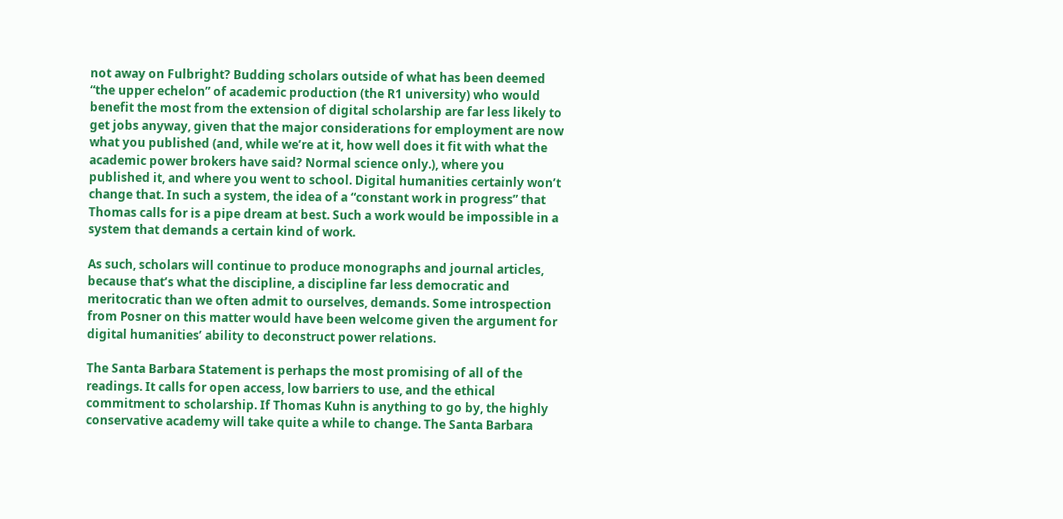not away on Fulbright? Budding scholars outside of what has been deemed “the upper echelon” of academic production (the R1 university) who would benefit the most from the extension of digital scholarship are far less likely to get jobs anyway, given that the major considerations for employment are now what you published (and, while we’re at it, how well does it fit with what the academic power brokers have said? Normal science only.), where you published it, and where you went to school. Digital humanities certainly won’t change that. In such a system, the idea of a “constant work in progress” that Thomas calls for is a pipe dream at best. Such a work would be impossible in a system that demands a certain kind of work.

As such, scholars will continue to produce monographs and journal articles, because that’s what the discipline, a discipline far less democratic and meritocratic than we often admit to ourselves, demands. Some introspection from Posner on this matter would have been welcome given the argument for digital humanities’ ability to deconstruct power relations.

The Santa Barbara Statement is perhaps the most promising of all of the readings. It calls for open access, low barriers to use, and the ethical commitment to scholarship. If Thomas Kuhn is anything to go by, the highly conservative academy will take quite a while to change. The Santa Barbara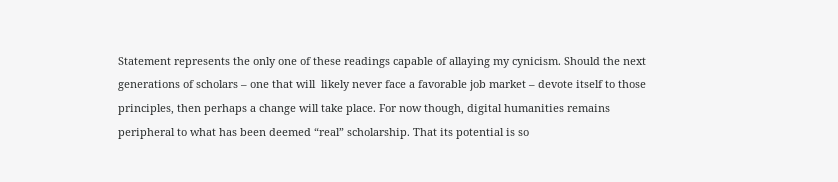Statement represents the only one of these readings capable of allaying my cynicism. Should the next generations of scholars – one that will  likely never face a favorable job market – devote itself to those principles, then perhaps a change will take place. For now though, digital humanities remains peripheral to what has been deemed “real” scholarship. That its potential is so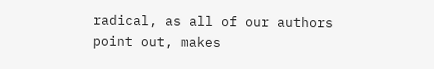radical, as all of our authors point out, makes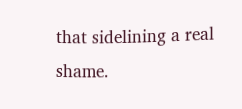that sidelining a real shame.